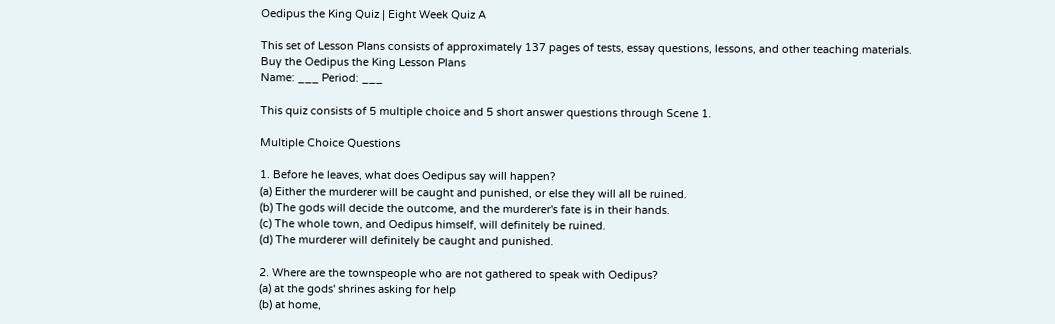Oedipus the King Quiz | Eight Week Quiz A

This set of Lesson Plans consists of approximately 137 pages of tests, essay questions, lessons, and other teaching materials.
Buy the Oedipus the King Lesson Plans
Name: ___ Period: ___

This quiz consists of 5 multiple choice and 5 short answer questions through Scene 1.

Multiple Choice Questions

1. Before he leaves, what does Oedipus say will happen?
(a) Either the murderer will be caught and punished, or else they will all be ruined.
(b) The gods will decide the outcome, and the murderer's fate is in their hands.
(c) The whole town, and Oedipus himself, will definitely be ruined.
(d) The murderer will definitely be caught and punished.

2. Where are the townspeople who are not gathered to speak with Oedipus?
(a) at the gods' shrines asking for help
(b) at home,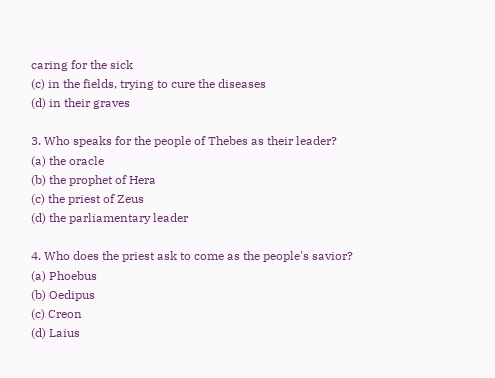caring for the sick
(c) in the fields, trying to cure the diseases
(d) in their graves

3. Who speaks for the people of Thebes as their leader?
(a) the oracle
(b) the prophet of Hera
(c) the priest of Zeus
(d) the parliamentary leader

4. Who does the priest ask to come as the people's savior?
(a) Phoebus
(b) Oedipus
(c) Creon
(d) Laius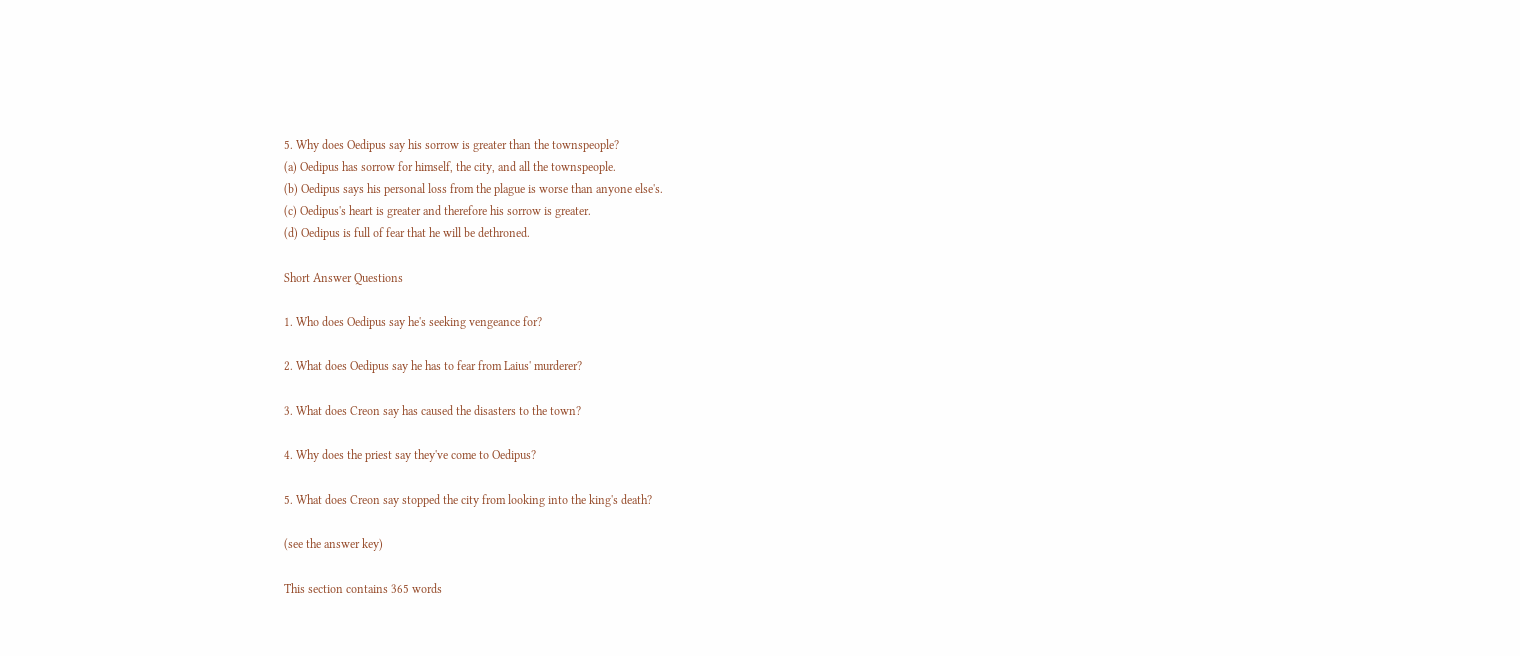5. Why does Oedipus say his sorrow is greater than the townspeople?
(a) Oedipus has sorrow for himself, the city, and all the townspeople.
(b) Oedipus says his personal loss from the plague is worse than anyone else's.
(c) Oedipus's heart is greater and therefore his sorrow is greater.
(d) Oedipus is full of fear that he will be dethroned.

Short Answer Questions

1. Who does Oedipus say he's seeking vengeance for?

2. What does Oedipus say he has to fear from Laius' murderer?

3. What does Creon say has caused the disasters to the town?

4. Why does the priest say they've come to Oedipus?

5. What does Creon say stopped the city from looking into the king's death?

(see the answer key)

This section contains 365 words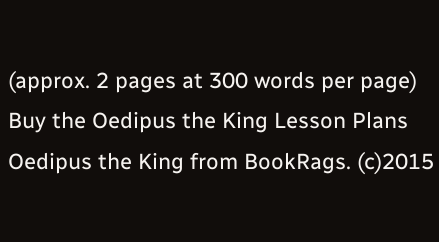(approx. 2 pages at 300 words per page)
Buy the Oedipus the King Lesson Plans
Oedipus the King from BookRags. (c)2015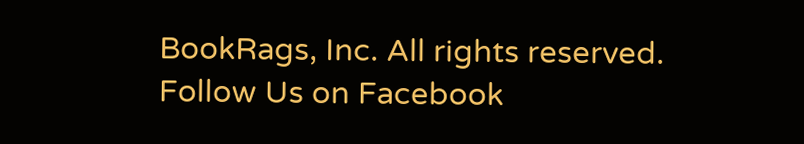BookRags, Inc. All rights reserved.
Follow Us on Facebook